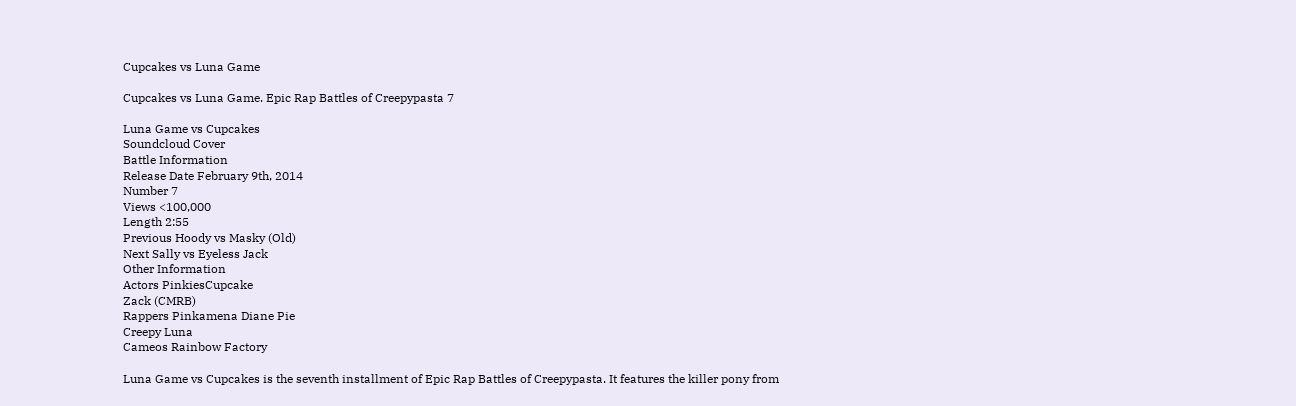Cupcakes vs Luna Game

Cupcakes vs Luna Game. Epic Rap Battles of Creepypasta 7

Luna Game vs Cupcakes
Soundcloud Cover
Battle Information
Release Date February 9th, 2014
Number 7
Views <100,000
Length 2:55
Previous Hoody vs Masky (Old)
Next Sally vs Eyeless Jack
Other Information
Actors PinkiesCupcake
Zack (CMRB)
Rappers Pinkamena Diane Pie
Creepy Luna
Cameos Rainbow Factory

Luna Game vs Cupcakes is the seventh installment of Epic Rap Battles of Creepypasta. It features the killer pony from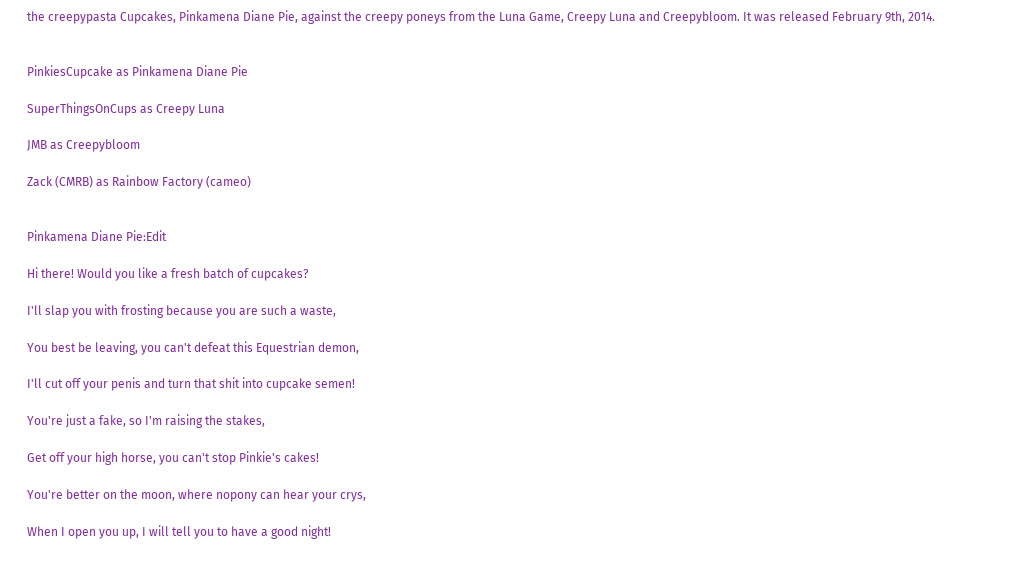the creepypasta Cupcakes, Pinkamena Diane Pie, against the creepy poneys from the Luna Game, Creepy Luna and Creepybloom. It was released February 9th, 2014.


PinkiesCupcake as Pinkamena Diane Pie

SuperThingsOnCups as Creepy Luna

JMB as Creepybloom

Zack (CMRB) as Rainbow Factory (cameo)


Pinkamena Diane Pie:Edit

Hi there! Would you like a fresh batch of cupcakes?

I'll slap you with frosting because you are such a waste,

You best be leaving, you can't defeat this Equestrian demon,

I'll cut off your penis and turn that shit into cupcake semen!

You're just a fake, so I'm raising the stakes,

Get off your high horse, you can't stop Pinkie's cakes!

You're better on the moon, where nopony can hear your crys,

When I open you up, I will tell you to have a good night!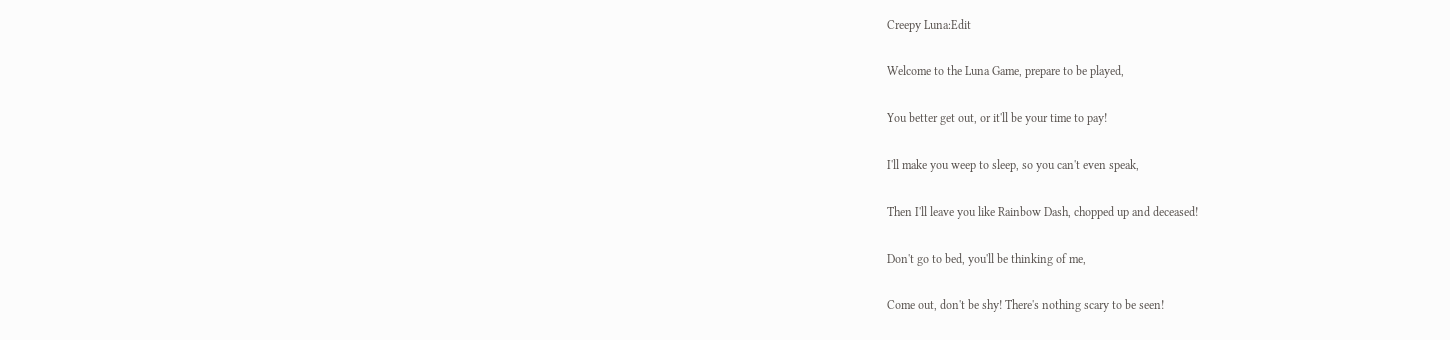Creepy Luna:Edit

Welcome to the Luna Game, prepare to be played,

You better get out, or it'll be your time to pay!

I'll make you weep to sleep, so you can't even speak,

Then I'll leave you like Rainbow Dash, chopped up and deceased!

Don't go to bed, you'll be thinking of me,

Come out, don't be shy! There's nothing scary to be seen!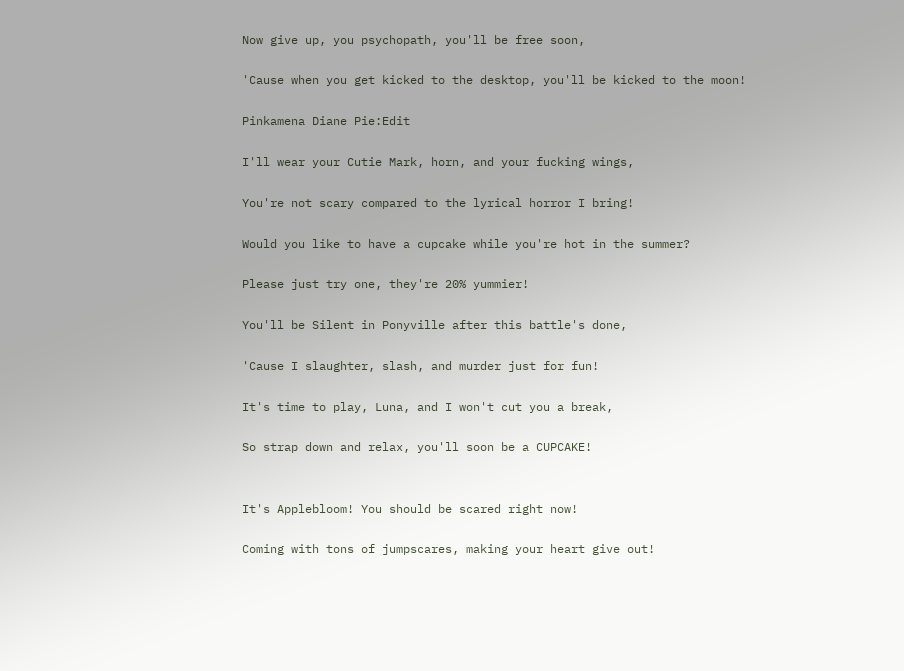Now give up, you psychopath, you'll be free soon,

'Cause when you get kicked to the desktop, you'll be kicked to the moon!

Pinkamena Diane Pie:Edit

I'll wear your Cutie Mark, horn, and your fucking wings,

You're not scary compared to the lyrical horror I bring!

Would you like to have a cupcake while you're hot in the summer?

Please just try one, they're 20% yummier!

You'll be Silent in Ponyville after this battle's done,

'Cause I slaughter, slash, and murder just for fun!

It's time to play, Luna, and I won't cut you a break,

So strap down and relax, you'll soon be a CUPCAKE!


It's Applebloom! You should be scared right now!

Coming with tons of jumpscares, making your heart give out!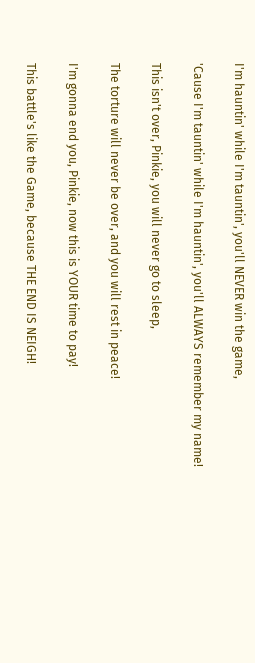I'm hauntin' while I'm tauntin', you'll NEVER win the game,

'Cause I'm tauntin' while I'm hauntin', you'll ALWAYS remember my name!

This isn't over, Pinkie, you will never go to sleep,

The torture will never be over, and you will rest in peace!

I'm gonna end you, Pinkie, now this is YOUR time to pay!

This battle's like the Game, because THE END IS NEIGH!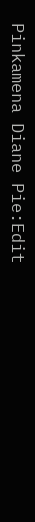Pinkamena Diane Pie:Edit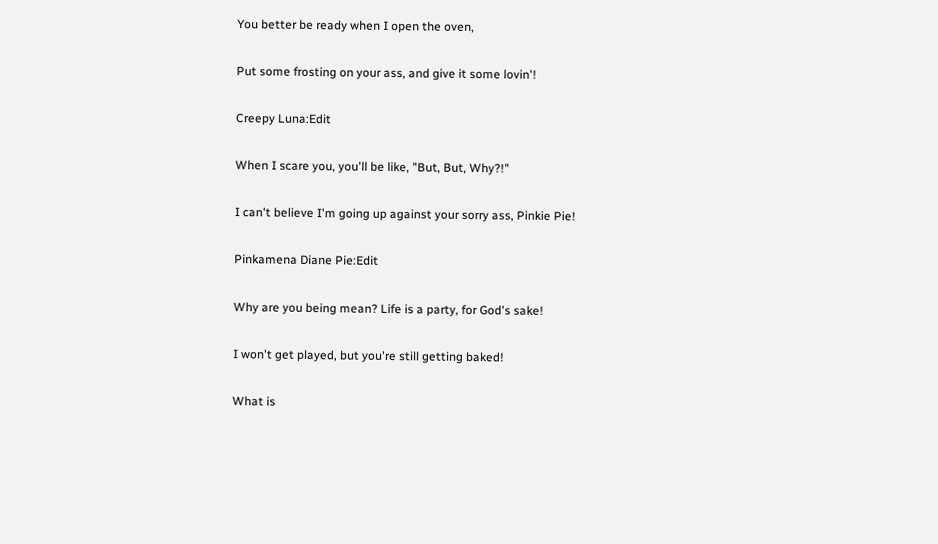You better be ready when I open the oven,

Put some frosting on your ass, and give it some lovin'!

Creepy Luna:Edit

When I scare you, you'll be like, "But, But, Why?!"

I can't believe I'm going up against your sorry ass, Pinkie Pie!

Pinkamena Diane Pie:Edit

Why are you being mean? Life is a party, for God's sake!

I won't get played, but you're still getting baked!

What is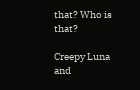that? Who is that?

Creepy Luna and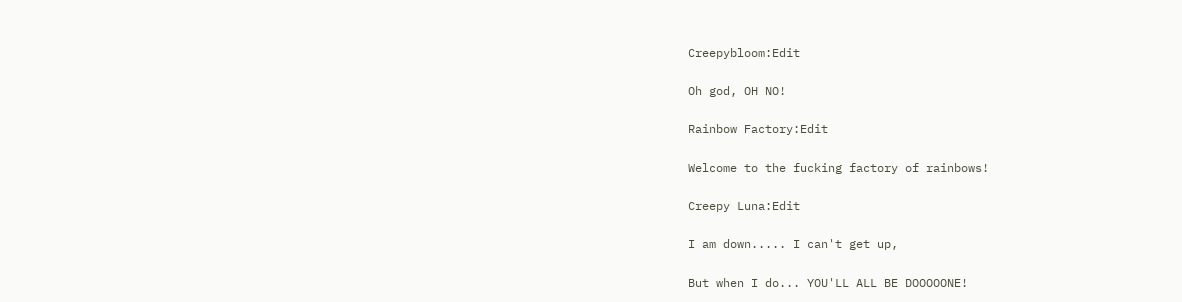Creepybloom:Edit

Oh god, OH NO!

Rainbow Factory:Edit

Welcome to the fucking factory of rainbows!

Creepy Luna:Edit

I am down..... I can't get up,

But when I do... YOU'LL ALL BE DOOOOONE!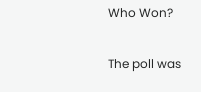Who Won?

The poll was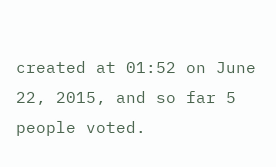created at 01:52 on June 22, 2015, and so far 5 people voted.